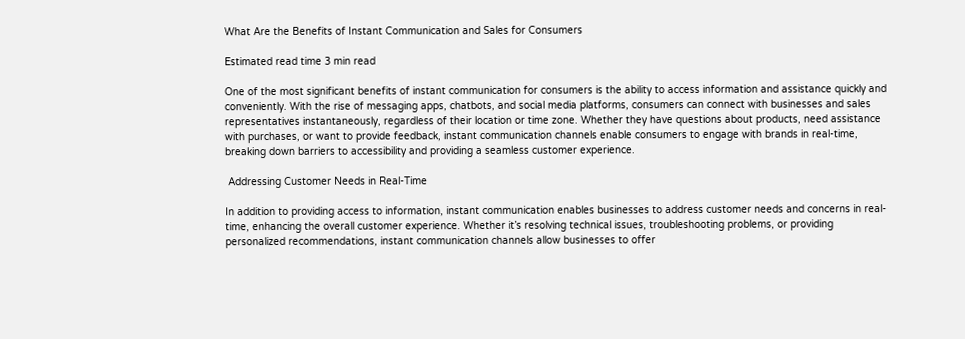What Are the Benefits of Instant Communication and Sales for Consumers

Estimated read time 3 min read

One of the most significant benefits of instant communication for consumers is the ability to access information and assistance quickly and conveniently. With the rise of messaging apps, chatbots, and social media platforms, consumers can connect with businesses and sales representatives instantaneously, regardless of their location or time zone. Whether they have questions about products, need assistance with purchases, or want to provide feedback, instant communication channels enable consumers to engage with brands in real-time, breaking down barriers to accessibility and providing a seamless customer experience.

 Addressing Customer Needs in Real-Time

In addition to providing access to information, instant communication enables businesses to address customer needs and concerns in real-time, enhancing the overall customer experience. Whether it’s resolving technical issues, troubleshooting problems, or providing personalized recommendations, instant communication channels allow businesses to offer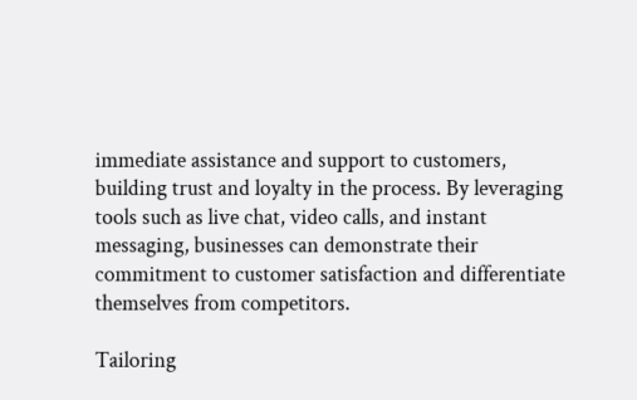immediate assistance and support to customers, building trust and loyalty in the process. By leveraging tools such as live chat, video calls, and instant messaging, businesses can demonstrate their commitment to customer satisfaction and differentiate themselves from competitors.

Tailoring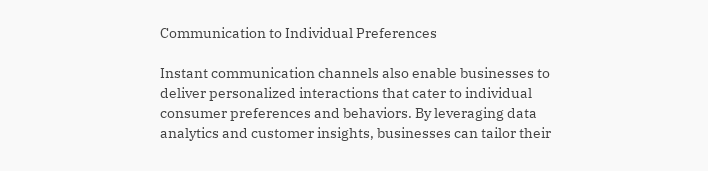Communication to Individual Preferences

Instant communication channels also enable businesses to deliver personalized interactions that cater to individual consumer preferences and behaviors. By leveraging data analytics and customer insights, businesses can tailor their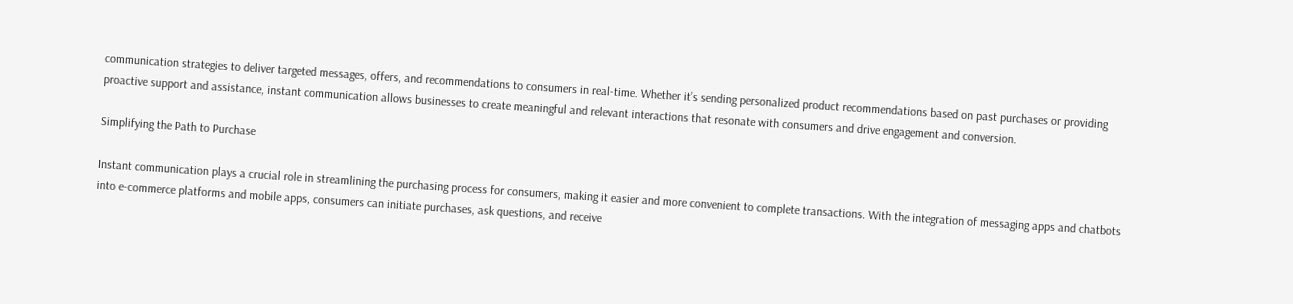communication strategies to deliver targeted messages, offers, and recommendations to consumers in real-time. Whether it’s sending personalized product recommendations based on past purchases or providing proactive support and assistance, instant communication allows businesses to create meaningful and relevant interactions that resonate with consumers and drive engagement and conversion.

Simplifying the Path to Purchase

Instant communication plays a crucial role in streamlining the purchasing process for consumers, making it easier and more convenient to complete transactions. With the integration of messaging apps and chatbots into e-commerce platforms and mobile apps, consumers can initiate purchases, ask questions, and receive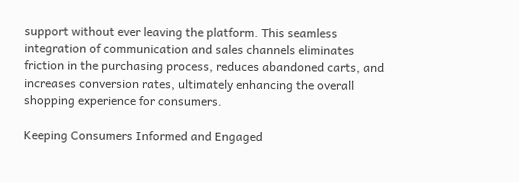support without ever leaving the platform. This seamless integration of communication and sales channels eliminates friction in the purchasing process, reduces abandoned carts, and increases conversion rates, ultimately enhancing the overall shopping experience for consumers.

Keeping Consumers Informed and Engaged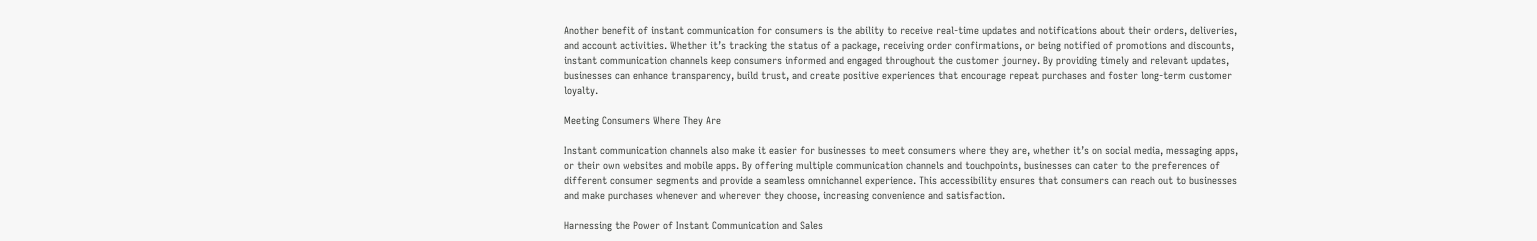Another benefit of instant communication for consumers is the ability to receive real-time updates and notifications about their orders, deliveries, and account activities. Whether it’s tracking the status of a package, receiving order confirmations, or being notified of promotions and discounts, instant communication channels keep consumers informed and engaged throughout the customer journey. By providing timely and relevant updates, businesses can enhance transparency, build trust, and create positive experiences that encourage repeat purchases and foster long-term customer loyalty.

Meeting Consumers Where They Are

Instant communication channels also make it easier for businesses to meet consumers where they are, whether it’s on social media, messaging apps, or their own websites and mobile apps. By offering multiple communication channels and touchpoints, businesses can cater to the preferences of different consumer segments and provide a seamless omnichannel experience. This accessibility ensures that consumers can reach out to businesses and make purchases whenever and wherever they choose, increasing convenience and satisfaction.

Harnessing the Power of Instant Communication and Sales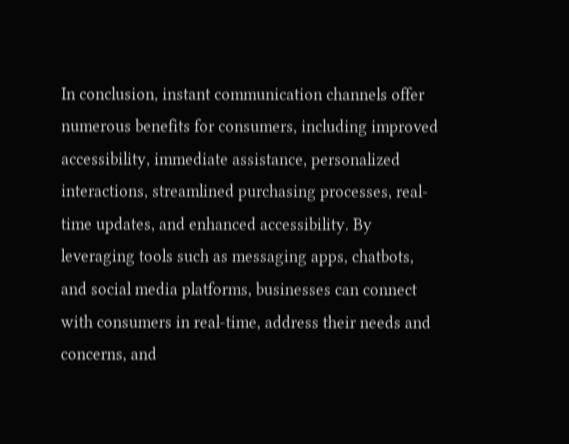In conclusion, instant communication channels offer numerous benefits for consumers, including improved accessibility, immediate assistance, personalized interactions, streamlined purchasing processes, real-time updates, and enhanced accessibility. By leveraging tools such as messaging apps, chatbots, and social media platforms, businesses can connect with consumers in real-time, address their needs and concerns, and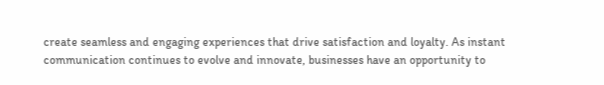create seamless and engaging experiences that drive satisfaction and loyalty. As instant communication continues to evolve and innovate, businesses have an opportunity to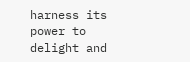harness its power to delight and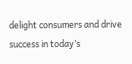delight consumers and drive success in today’s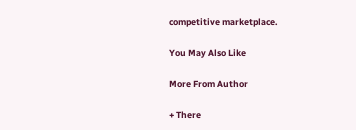competitive marketplace.

You May Also Like

More From Author

+ There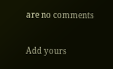are no comments

Add yours